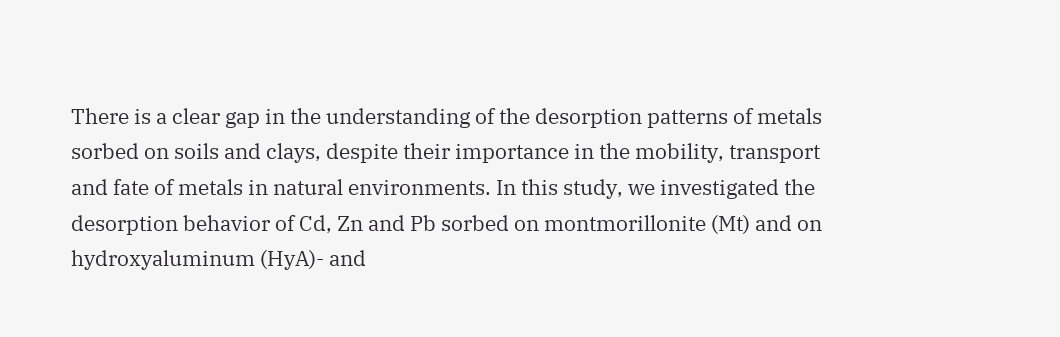There is a clear gap in the understanding of the desorption patterns of metals sorbed on soils and clays, despite their importance in the mobility, transport and fate of metals in natural environments. In this study, we investigated the desorption behavior of Cd, Zn and Pb sorbed on montmorillonite (Mt) and on hydroxyaluminum (HyA)- and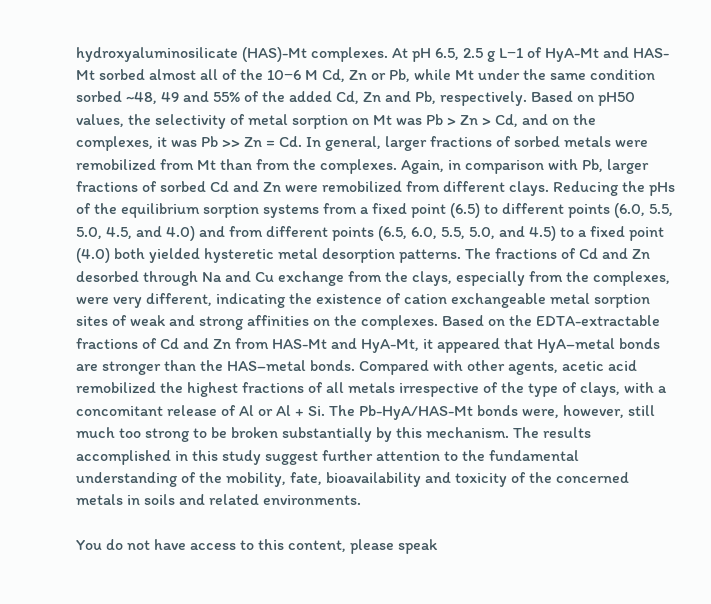hydroxyaluminosilicate (HAS)-Mt complexes. At pH 6.5, 2.5 g L−1 of HyA-Mt and HAS-Mt sorbed almost all of the 10−6 M Cd, Zn or Pb, while Mt under the same condition sorbed ~48, 49 and 55% of the added Cd, Zn and Pb, respectively. Based on pH50 values, the selectivity of metal sorption on Mt was Pb > Zn > Cd, and on the complexes, it was Pb >> Zn = Cd. In general, larger fractions of sorbed metals were remobilized from Mt than from the complexes. Again, in comparison with Pb, larger fractions of sorbed Cd and Zn were remobilized from different clays. Reducing the pHs of the equilibrium sorption systems from a fixed point (6.5) to different points (6.0, 5.5, 5.0, 4.5, and 4.0) and from different points (6.5, 6.0, 5.5, 5.0, and 4.5) to a fixed point (4.0) both yielded hysteretic metal desorption patterns. The fractions of Cd and Zn desorbed through Na and Cu exchange from the clays, especially from the complexes, were very different, indicating the existence of cation exchangeable metal sorption sites of weak and strong affinities on the complexes. Based on the EDTA-extractable fractions of Cd and Zn from HAS-Mt and HyA-Mt, it appeared that HyA–metal bonds are stronger than the HAS–metal bonds. Compared with other agents, acetic acid remobilized the highest fractions of all metals irrespective of the type of clays, with a concomitant release of Al or Al + Si. The Pb-HyA/HAS-Mt bonds were, however, still much too strong to be broken substantially by this mechanism. The results accomplished in this study suggest further attention to the fundamental understanding of the mobility, fate, bioavailability and toxicity of the concerned metals in soils and related environments.

You do not have access to this content, please speak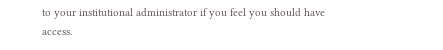to your institutional administrator if you feel you should have access.